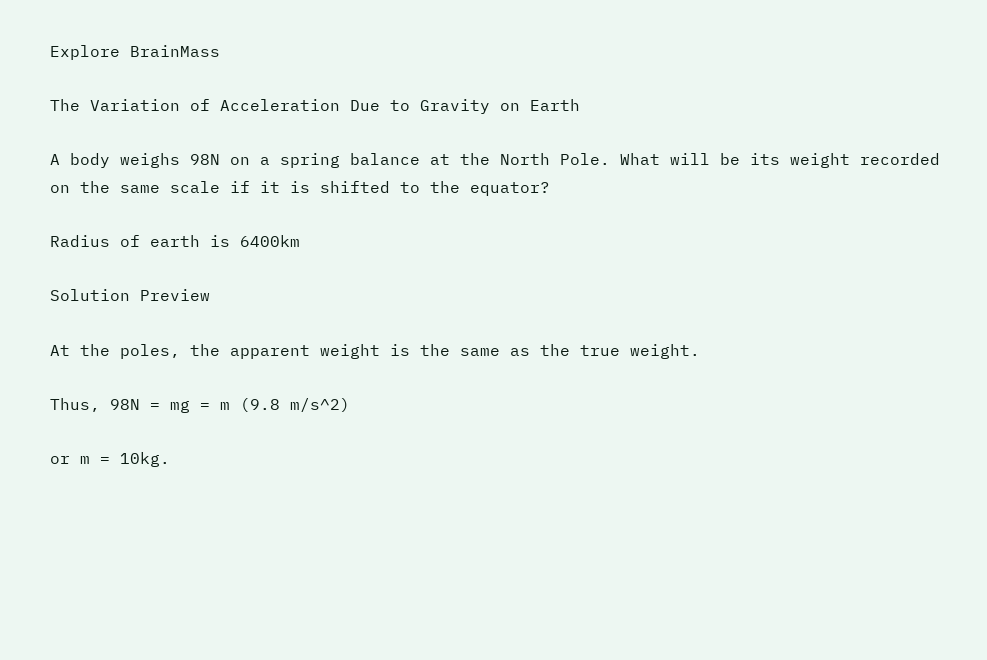Explore BrainMass

The Variation of Acceleration Due to Gravity on Earth

A body weighs 98N on a spring balance at the North Pole. What will be its weight recorded on the same scale if it is shifted to the equator?

Radius of earth is 6400km

Solution Preview

At the poles, the apparent weight is the same as the true weight.

Thus, 98N = mg = m (9.8 m/s^2)

or m = 10kg.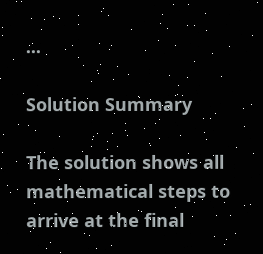...

Solution Summary

The solution shows all mathematical steps to arrive at the final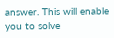answer. This will enable you to solve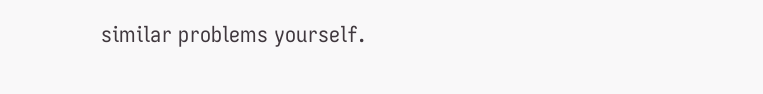similar problems yourself.